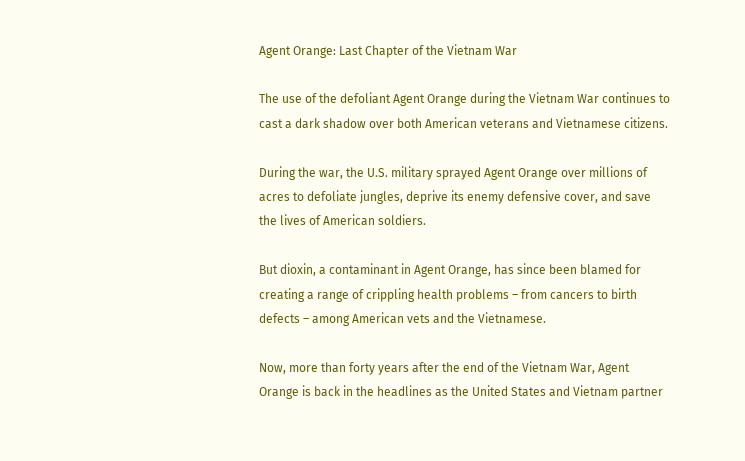Agent Orange: Last Chapter of the Vietnam War

The use of the defoliant Agent Orange during the Vietnam War continues to cast a dark shadow over both American veterans and Vietnamese citizens.

During the war, the U.S. military sprayed Agent Orange over millions of acres to defoliate jungles, deprive its enemy defensive cover, and save the lives of American soldiers.

But dioxin, a contaminant in Agent Orange, has since been blamed for creating a range of crippling health problems – from cancers to birth defects – among American vets and the Vietnamese.

Now, more than forty years after the end of the Vietnam War, Agent Orange is back in the headlines as the United States and Vietnam partner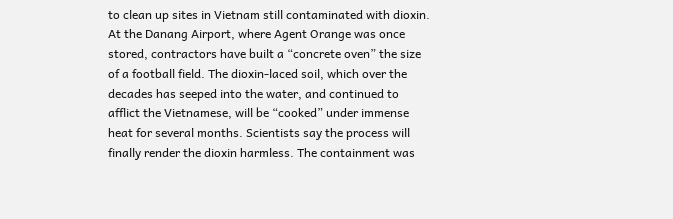to clean up sites in Vietnam still contaminated with dioxin. At the Danang Airport, where Agent Orange was once stored, contractors have built a “concrete oven” the size of a football field. The dioxin-laced soil, which over the decades has seeped into the water, and continued to afflict the Vietnamese, will be “cooked” under immense heat for several months. Scientists say the process will finally render the dioxin harmless. The containment was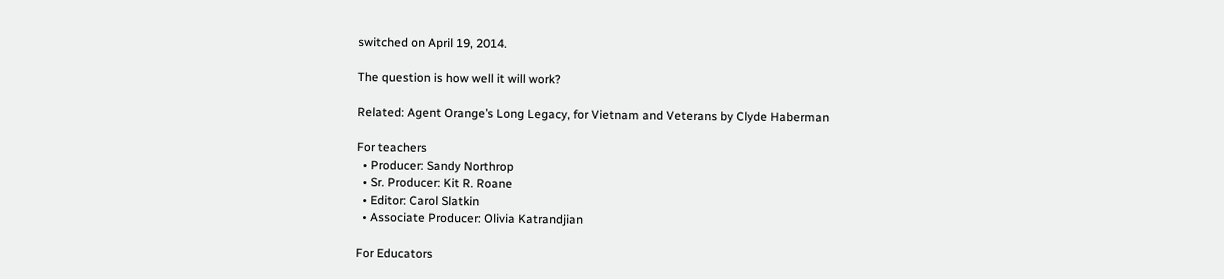switched on April 19, 2014.

The question is how well it will work?

Related: Agent Orange’s Long Legacy, for Vietnam and Veterans by Clyde Haberman

For teachers
  • Producer: Sandy Northrop
  • Sr. Producer: Kit R. Roane
  • Editor: Carol Slatkin
  • Associate Producer: Olivia Katrandjian

For Educators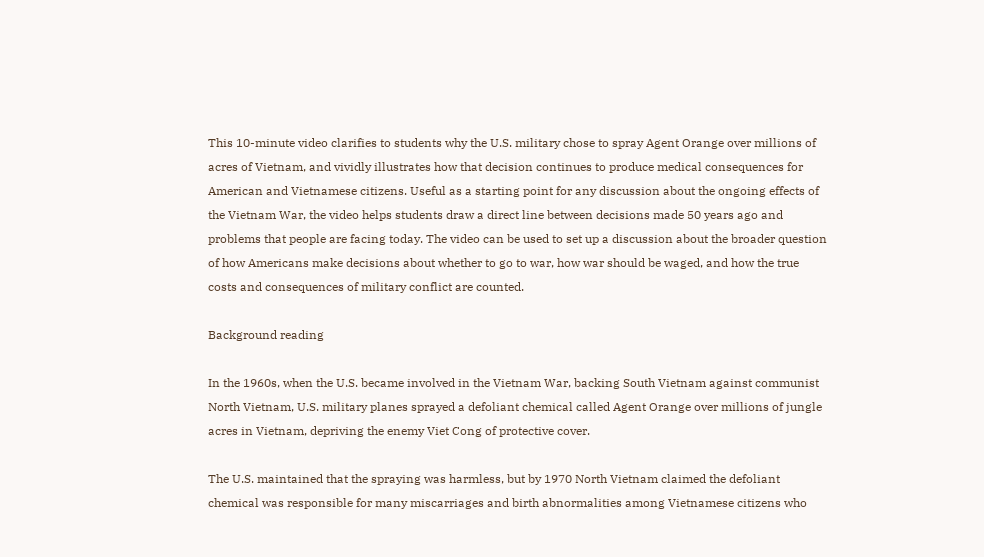This 10-minute video clarifies to students why the U.S. military chose to spray Agent Orange over millions of acres of Vietnam, and vividly illustrates how that decision continues to produce medical consequences for American and Vietnamese citizens. Useful as a starting point for any discussion about the ongoing effects of the Vietnam War, the video helps students draw a direct line between decisions made 50 years ago and problems that people are facing today. The video can be used to set up a discussion about the broader question of how Americans make decisions about whether to go to war, how war should be waged, and how the true costs and consequences of military conflict are counted.

Background reading

In the 1960s, when the U.S. became involved in the Vietnam War, backing South Vietnam against communist North Vietnam, U.S. military planes sprayed a defoliant chemical called Agent Orange over millions of jungle acres in Vietnam, depriving the enemy Viet Cong of protective cover.

The U.S. maintained that the spraying was harmless, but by 1970 North Vietnam claimed the defoliant chemical was responsible for many miscarriages and birth abnormalities among Vietnamese citizens who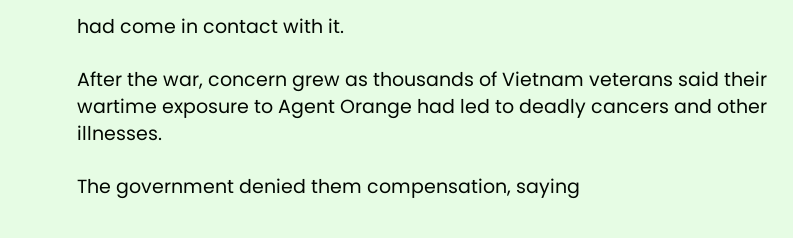had come in contact with it.

After the war, concern grew as thousands of Vietnam veterans said their wartime exposure to Agent Orange had led to deadly cancers and other illnesses.

The government denied them compensation, saying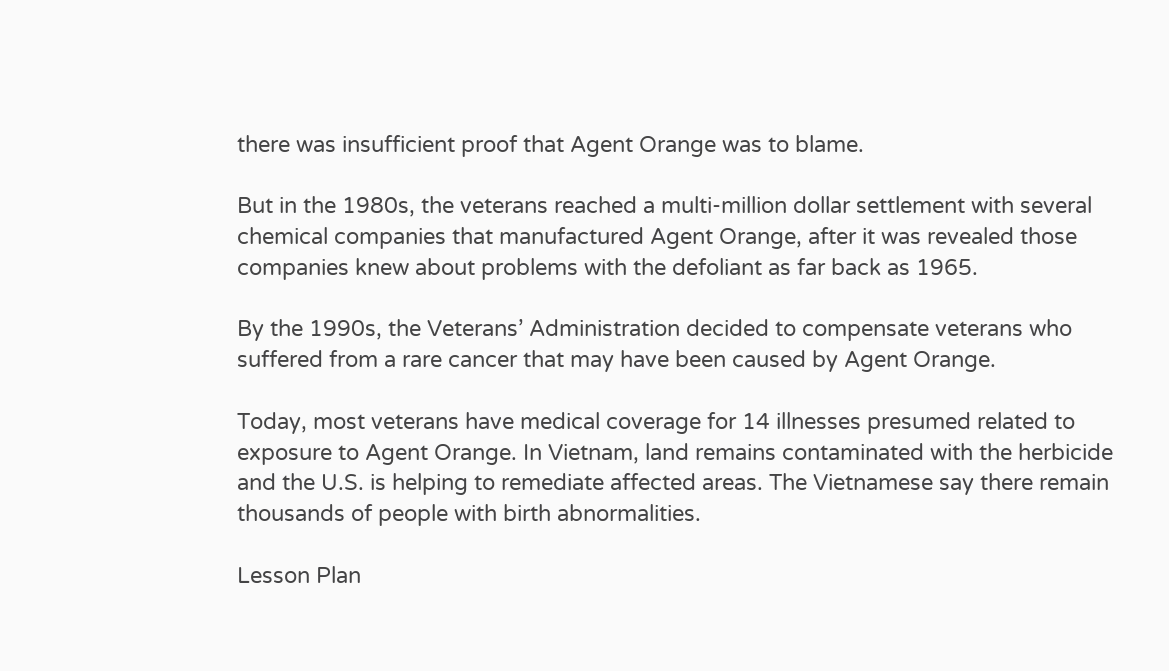there was insufficient proof that Agent Orange was to blame.

But in the 1980s, the veterans reached a multi-million dollar settlement with several chemical companies that manufactured Agent Orange, after it was revealed those companies knew about problems with the defoliant as far back as 1965.

By the 1990s, the Veterans’ Administration decided to compensate veterans who suffered from a rare cancer that may have been caused by Agent Orange.

Today, most veterans have medical coverage for 14 illnesses presumed related to exposure to Agent Orange. In Vietnam, land remains contaminated with the herbicide and the U.S. is helping to remediate affected areas. The Vietnamese say there remain thousands of people with birth abnormalities.

Lesson Plan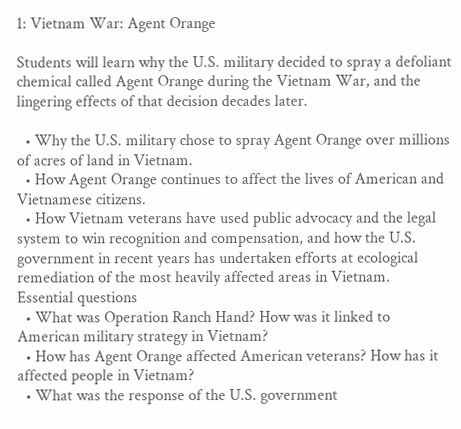1: Vietnam War: Agent Orange

Students will learn why the U.S. military decided to spray a defoliant chemical called Agent Orange during the Vietnam War, and the lingering effects of that decision decades later.

  • Why the U.S. military chose to spray Agent Orange over millions of acres of land in Vietnam.
  • How Agent Orange continues to affect the lives of American and Vietnamese citizens.
  • How Vietnam veterans have used public advocacy and the legal system to win recognition and compensation, and how the U.S. government in recent years has undertaken efforts at ecological remediation of the most heavily affected areas in Vietnam.
Essential questions
  • What was Operation Ranch Hand? How was it linked to American military strategy in Vietnam?
  • How has Agent Orange affected American veterans? How has it affected people in Vietnam?
  • What was the response of the U.S. government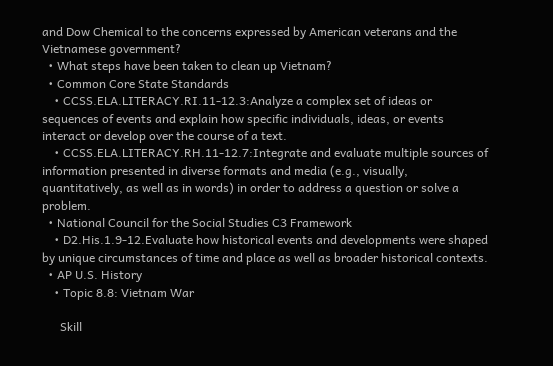and Dow Chemical to the concerns expressed by American veterans and the Vietnamese government?
  • What steps have been taken to clean up Vietnam?
  • Common Core State Standards
    • CCSS.ELA.LITERACY.RI.11-12.3:Analyze a complex set of ideas or sequences of events and explain how specific individuals, ideas, or events interact or develop over the course of a text.
    • CCSS.ELA.LITERACY.RH.11-12.7:Integrate and evaluate multiple sources of information presented in diverse formats and media (e.g., visually, quantitatively, as well as in words) in order to address a question or solve a problem.
  • National Council for the Social Studies C3 Framework
    • D2.His.1.9-12.Evaluate how historical events and developments were shaped by unique circumstances of time and place as well as broader historical contexts.
  • AP U.S. History
    • Topic 8.8: Vietnam War

      Skill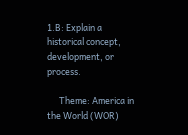1.B: Explain a historical concept, development, or process.

      Theme: America in the World (WOR)